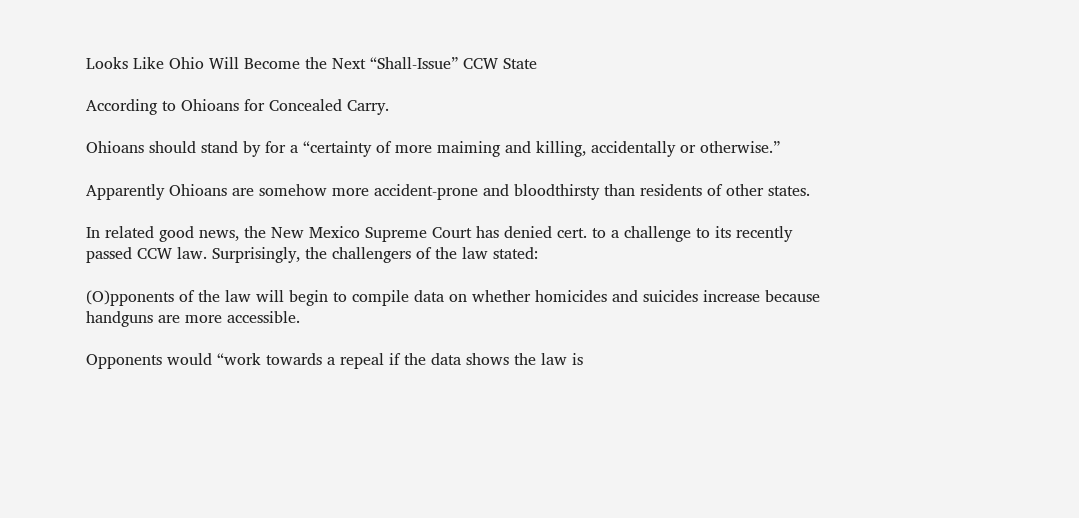Looks Like Ohio Will Become the Next “Shall-Issue” CCW State

According to Ohioans for Concealed Carry.

Ohioans should stand by for a “certainty of more maiming and killing, accidentally or otherwise.”

Apparently Ohioans are somehow more accident-prone and bloodthirsty than residents of other states.

In related good news, the New Mexico Supreme Court has denied cert. to a challenge to its recently passed CCW law. Surprisingly, the challengers of the law stated:

(O)pponents of the law will begin to compile data on whether homicides and suicides increase because handguns are more accessible.

Opponents would “work towards a repeal if the data shows the law is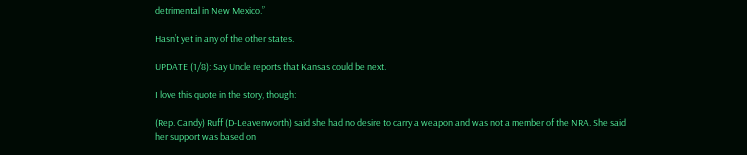detrimental in New Mexico.”

Hasn’t yet in any of the other states.

UPDATE (1/8): Say Uncle reports that Kansas could be next.

I love this quote in the story, though:

(Rep. Candy) Ruff (D-Leavenworth) said she had no desire to carry a weapon and was not a member of the NRA. She said her support was based on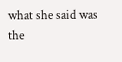what she said was the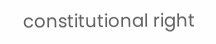constitutional right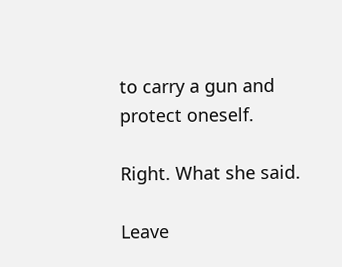to carry a gun and protect oneself.

Right. What she said.

Leave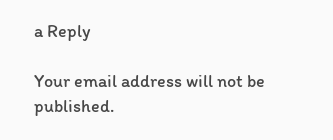a Reply

Your email address will not be published.